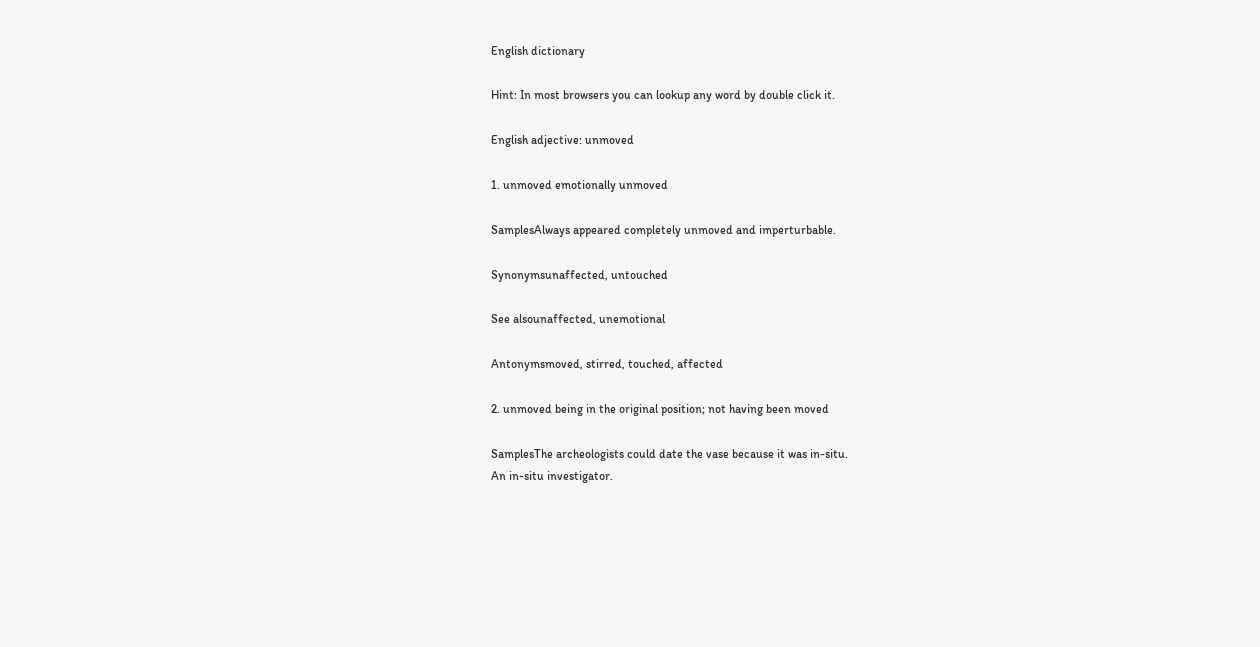English dictionary

Hint: In most browsers you can lookup any word by double click it.

English adjective: unmoved

1. unmoved emotionally unmoved

SamplesAlways appeared completely unmoved and imperturbable.

Synonymsunaffected, untouched

See alsounaffected, unemotional

Antonymsmoved, stirred, touched, affected

2. unmoved being in the original position; not having been moved

SamplesThe archeologists could date the vase because it was in-situ.
An in-situ investigator.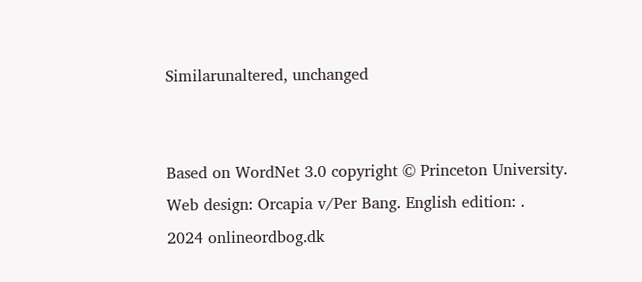Similarunaltered, unchanged


Based on WordNet 3.0 copyright © Princeton University.
Web design: Orcapia v/Per Bang. English edition: .
2024 onlineordbog.dk